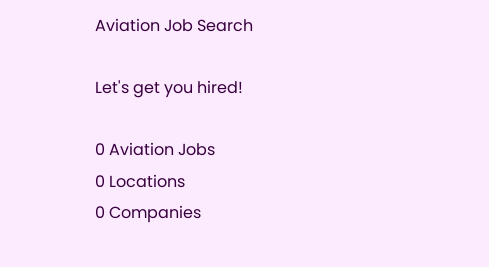Aviation Job Search

Let's get you hired!

0 Aviation Jobs
0 Locations
0 Companies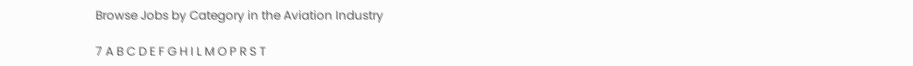Browse Jobs by Category in the Aviation Industry

7 A B C D E F G H I L M O P R S T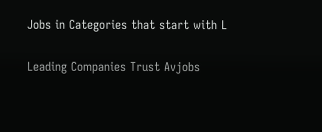Jobs in Categories that start with L

Leading Companies Trust Avjobs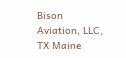Bison Aviation, LLC, TX Maine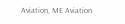Aviation, ME Aviation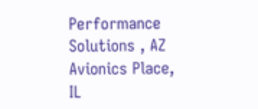Performance Solutions , AZ Avionics Place, IL